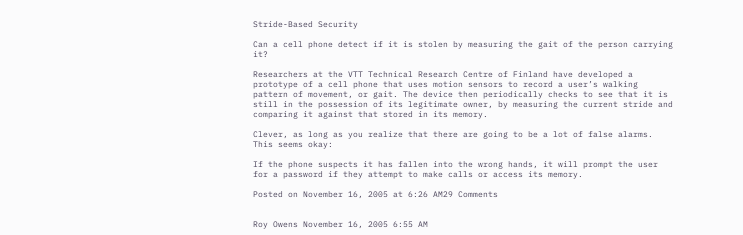Stride-Based Security

Can a cell phone detect if it is stolen by measuring the gait of the person carrying it?

Researchers at the VTT Technical Research Centre of Finland have developed a prototype of a cell phone that uses motion sensors to record a user’s walking pattern of movement, or gait. The device then periodically checks to see that it is still in the possession of its legitimate owner, by measuring the current stride and comparing it against that stored in its memory.

Clever, as long as you realize that there are going to be a lot of false alarms. This seems okay:

If the phone suspects it has fallen into the wrong hands, it will prompt the user for a password if they attempt to make calls or access its memory.

Posted on November 16, 2005 at 6:26 AM29 Comments


Roy Owens November 16, 2005 6:55 AM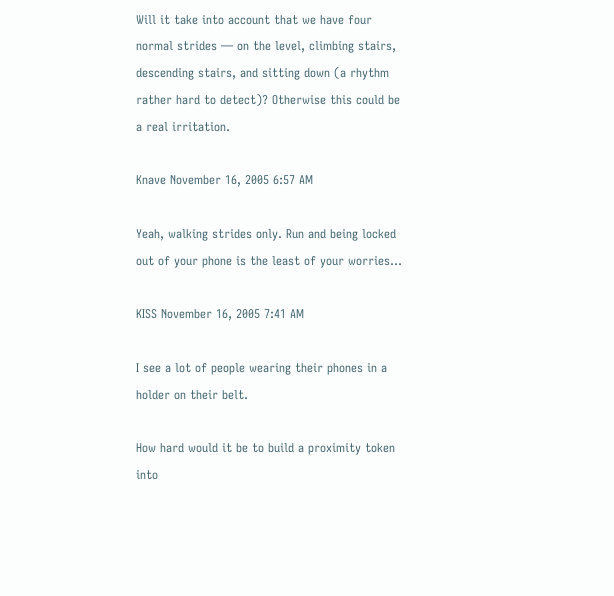Will it take into account that we have four normal strides — on the level, climbing stairs, descending stairs, and sitting down (a rhythm rather hard to detect)? Otherwise this could be a real irritation.

Knave November 16, 2005 6:57 AM

Yeah, walking strides only. Run and being locked out of your phone is the least of your worries…

KISS November 16, 2005 7:41 AM

I see a lot of people wearing their phones in a holder on their belt.

How hard would it be to build a proximity token into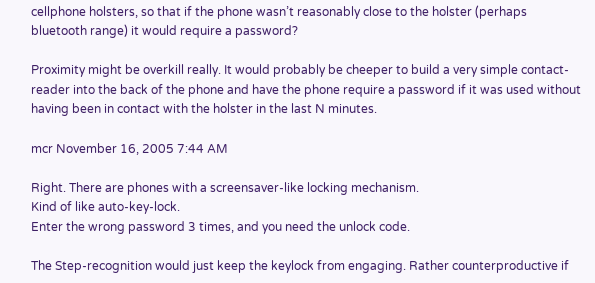cellphone holsters, so that if the phone wasn’t reasonably close to the holster (perhaps bluetooth range) it would require a password?

Proximity might be overkill really. It would probably be cheeper to build a very simple contact-reader into the back of the phone and have the phone require a password if it was used without having been in contact with the holster in the last N minutes.

mcr November 16, 2005 7:44 AM

Right. There are phones with a screensaver-like locking mechanism.
Kind of like auto-key-lock.
Enter the wrong password 3 times, and you need the unlock code.

The Step-recognition would just keep the keylock from engaging. Rather counterproductive if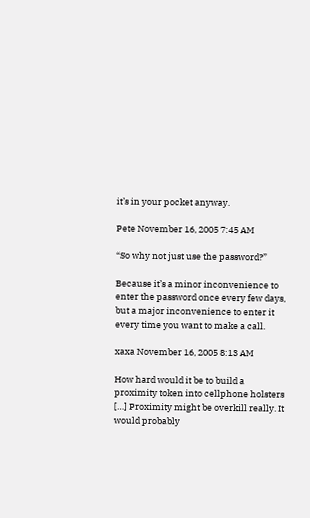it’s in your pocket anyway.

Pete November 16, 2005 7:45 AM

“So why not just use the password?”

Because it’s a minor inconvenience to enter the password once every few days, but a major inconvenience to enter it every time you want to make a call.

xaxa November 16, 2005 8:13 AM

How hard would it be to build a proximity token into cellphone holsters […] Proximity might be overkill really. It would probably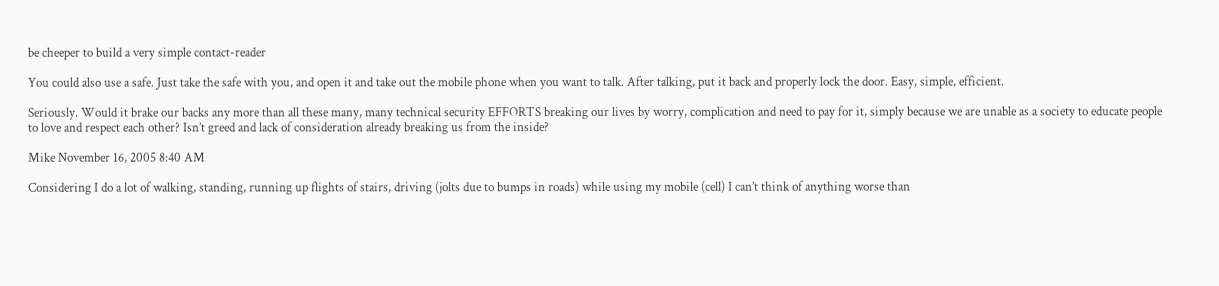be cheeper to build a very simple contact-reader

You could also use a safe. Just take the safe with you, and open it and take out the mobile phone when you want to talk. After talking, put it back and properly lock the door. Easy, simple, efficient.

Seriously. Would it brake our backs any more than all these many, many technical security EFFORTS breaking our lives by worry, complication and need to pay for it, simply because we are unable as a society to educate people to love and respect each other? Isn’t greed and lack of consideration already breaking us from the inside?

Mike November 16, 2005 8:40 AM

Considering I do a lot of walking, standing, running up flights of stairs, driving (jolts due to bumps in roads) while using my mobile (cell) I can’t think of anything worse than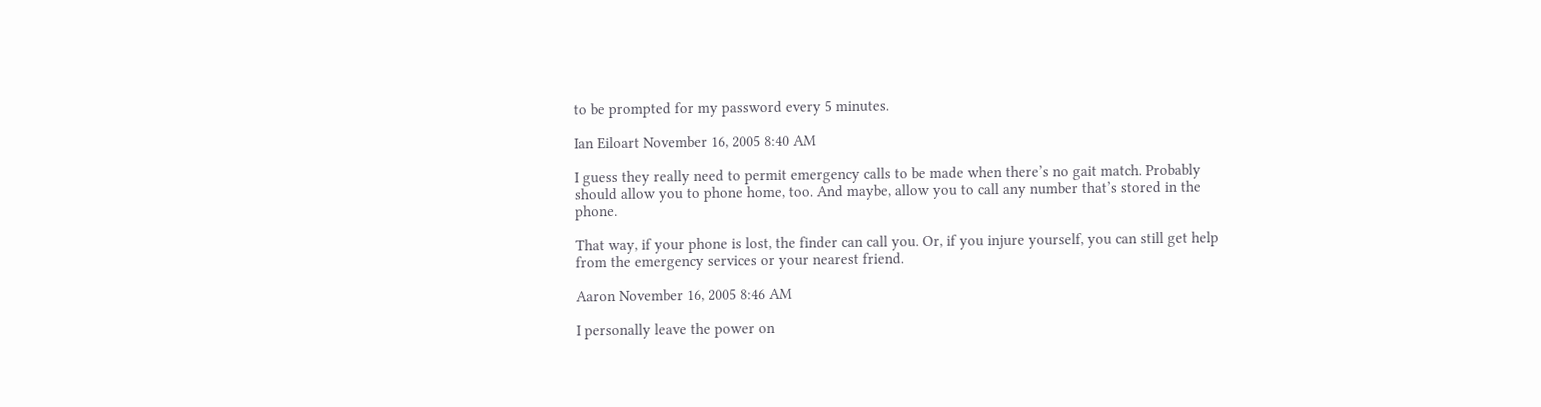to be prompted for my password every 5 minutes.

Ian Eiloart November 16, 2005 8:40 AM

I guess they really need to permit emergency calls to be made when there’s no gait match. Probably should allow you to phone home, too. And maybe, allow you to call any number that’s stored in the phone.

That way, if your phone is lost, the finder can call you. Or, if you injure yourself, you can still get help from the emergency services or your nearest friend.

Aaron November 16, 2005 8:46 AM

I personally leave the power on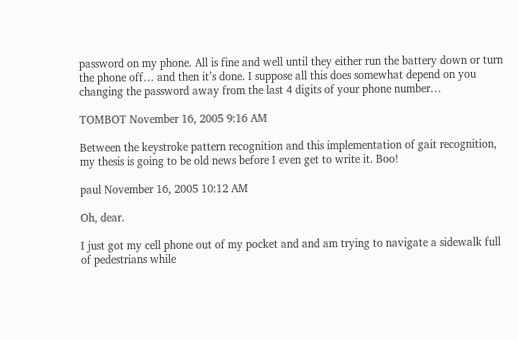password on my phone. All is fine and well until they either run the battery down or turn the phone off… and then it’s done. I suppose all this does somewhat depend on you changing the password away from the last 4 digits of your phone number…

TOMBOT November 16, 2005 9:16 AM

Between the keystroke pattern recognition and this implementation of gait recognition, my thesis is going to be old news before I even get to write it. Boo!

paul November 16, 2005 10:12 AM

Oh, dear.

I just got my cell phone out of my pocket and and am trying to navigate a sidewalk full of pedestrians while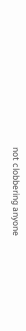not clobbering anyone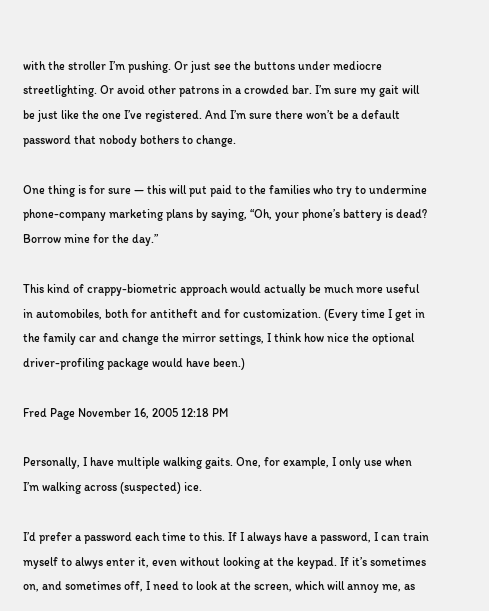with the stroller I’m pushing. Or just see the buttons under mediocre streetlighting. Or avoid other patrons in a crowded bar. I’m sure my gait will be just like the one I’ve registered. And I’m sure there won’t be a default password that nobody bothers to change.

One thing is for sure — this will put paid to the families who try to undermine phone-company marketing plans by saying, “Oh, your phone’s battery is dead? Borrow mine for the day.”

This kind of crappy-biometric approach would actually be much more useful in automobiles, both for antitheft and for customization. (Every time I get in the family car and change the mirror settings, I think how nice the optional driver-profiling package would have been.)

Fred Page November 16, 2005 12:18 PM

Personally, I have multiple walking gaits. One, for example, I only use when I’m walking across (suspected) ice.

I’d prefer a password each time to this. If I always have a password, I can train myself to alwys enter it, even without looking at the keypad. If it’s sometimes on, and sometimes off, I need to look at the screen, which will annoy me, as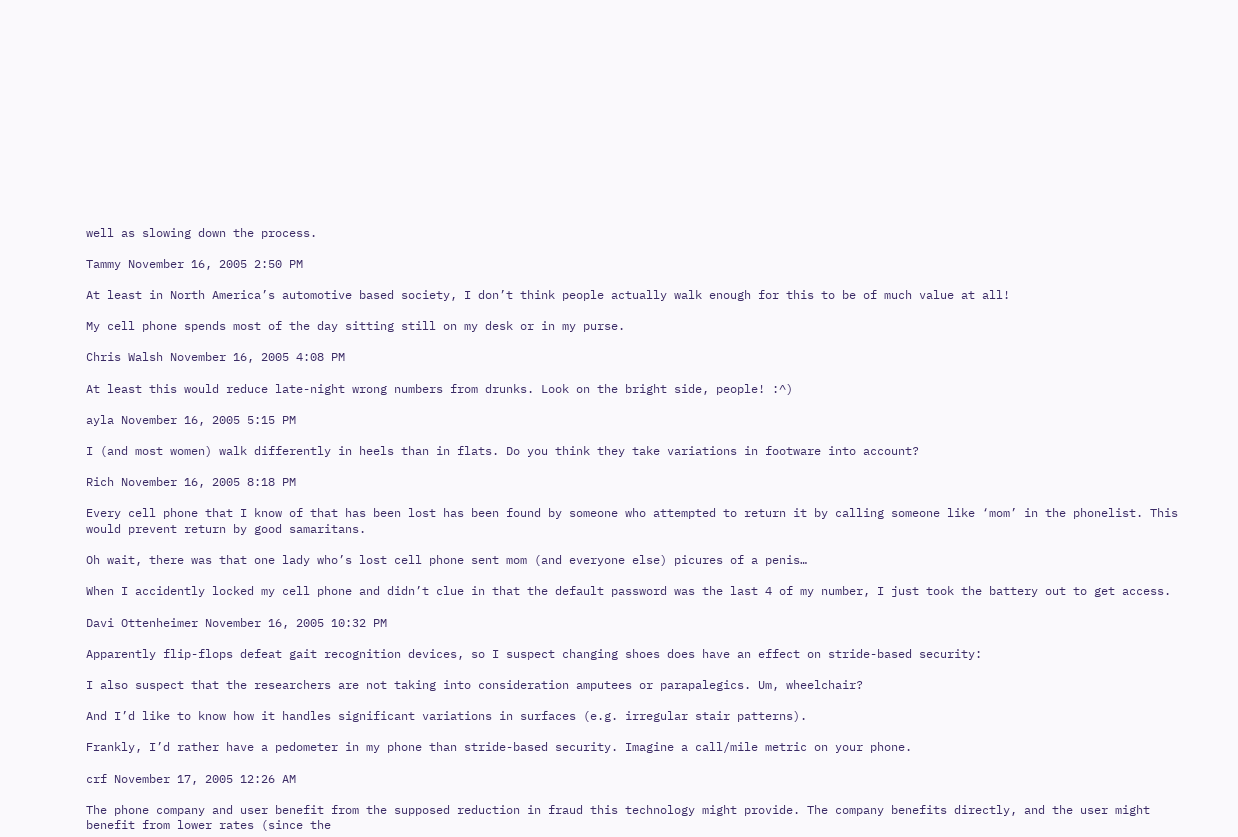well as slowing down the process.

Tammy November 16, 2005 2:50 PM

At least in North America’s automotive based society, I don’t think people actually walk enough for this to be of much value at all!

My cell phone spends most of the day sitting still on my desk or in my purse.

Chris Walsh November 16, 2005 4:08 PM

At least this would reduce late-night wrong numbers from drunks. Look on the bright side, people! :^)

ayla November 16, 2005 5:15 PM

I (and most women) walk differently in heels than in flats. Do you think they take variations in footware into account?

Rich November 16, 2005 8:18 PM

Every cell phone that I know of that has been lost has been found by someone who attempted to return it by calling someone like ‘mom’ in the phonelist. This would prevent return by good samaritans.

Oh wait, there was that one lady who’s lost cell phone sent mom (and everyone else) picures of a penis…

When I accidently locked my cell phone and didn’t clue in that the default password was the last 4 of my number, I just took the battery out to get access.

Davi Ottenheimer November 16, 2005 10:32 PM

Apparently flip-flops defeat gait recognition devices, so I suspect changing shoes does have an effect on stride-based security:

I also suspect that the researchers are not taking into consideration amputees or parapalegics. Um, wheelchair?

And I’d like to know how it handles significant variations in surfaces (e.g. irregular stair patterns).

Frankly, I’d rather have a pedometer in my phone than stride-based security. Imagine a call/mile metric on your phone.

crf November 17, 2005 12:26 AM

The phone company and user benefit from the supposed reduction in fraud this technology might provide. The company benefits directly, and the user might benefit from lower rates (since the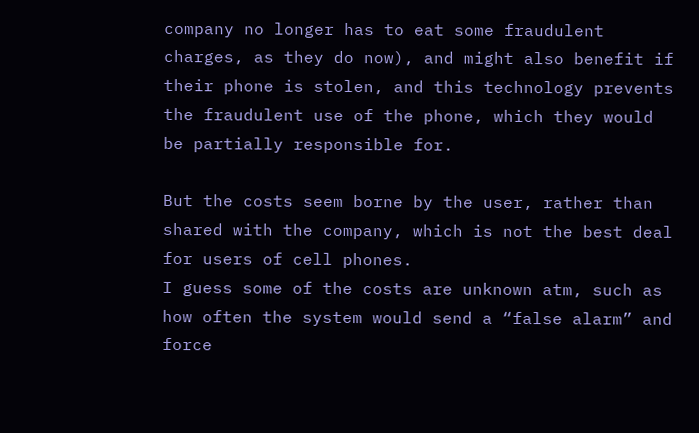company no longer has to eat some fraudulent charges, as they do now), and might also benefit if their phone is stolen, and this technology prevents the fraudulent use of the phone, which they would be partially responsible for.

But the costs seem borne by the user, rather than shared with the company, which is not the best deal for users of cell phones.
I guess some of the costs are unknown atm, such as how often the system would send a “false alarm” and force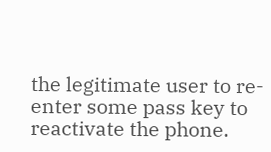the legitimate user to re-enter some pass key to reactivate the phone.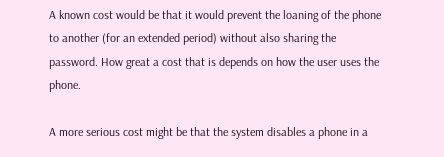A known cost would be that it would prevent the loaning of the phone to another (for an extended period) without also sharing the password. How great a cost that is depends on how the user uses the phone.

A more serious cost might be that the system disables a phone in a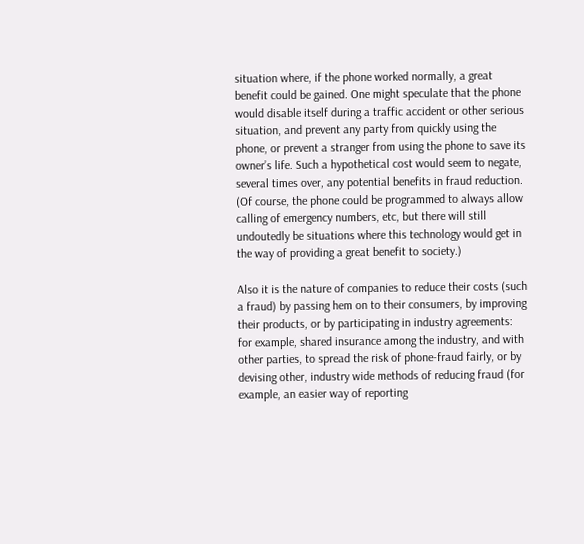situation where, if the phone worked normally, a great benefit could be gained. One might speculate that the phone would disable itself during a traffic accident or other serious situation, and prevent any party from quickly using the phone, or prevent a stranger from using the phone to save its owner’s life. Such a hypothetical cost would seem to negate, several times over, any potential benefits in fraud reduction. (Of course, the phone could be programmed to always allow calling of emergency numbers, etc, but there will still undoutedly be situations where this technology would get in the way of providing a great benefit to society.)

Also it is the nature of companies to reduce their costs (such a fraud) by passing hem on to their consumers, by improving their products, or by participating in industry agreements: for example, shared insurance among the industry, and with other parties, to spread the risk of phone-fraud fairly, or by devising other, industry wide methods of reducing fraud (for example, an easier way of reporting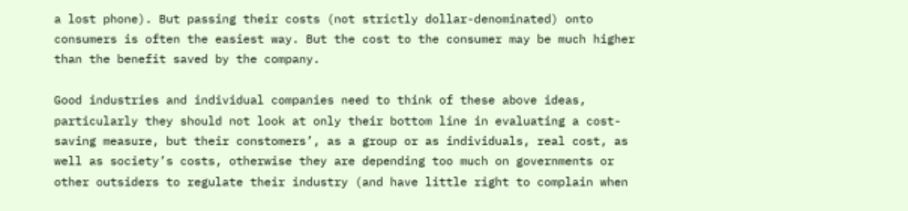a lost phone). But passing their costs (not strictly dollar-denominated) onto consumers is often the easiest way. But the cost to the consumer may be much higher than the benefit saved by the company.

Good industries and individual companies need to think of these above ideas, particularly they should not look at only their bottom line in evaluating a cost-saving measure, but their constomers’, as a group or as individuals, real cost, as well as society’s costs, otherwise they are depending too much on governments or other outsiders to regulate their industry (and have little right to complain when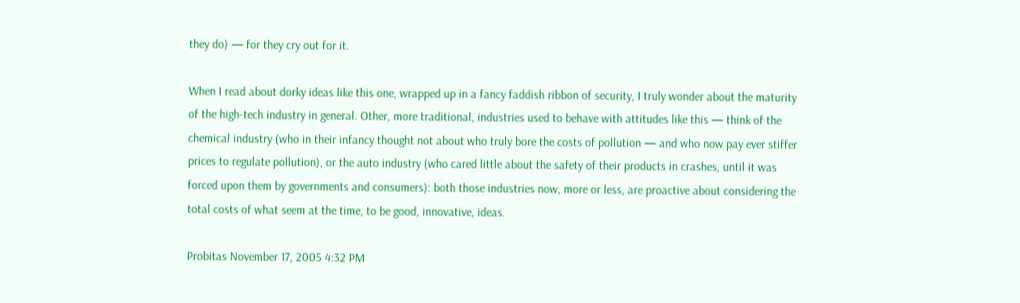they do) — for they cry out for it.

When I read about dorky ideas like this one, wrapped up in a fancy faddish ribbon of security, I truly wonder about the maturity of the high-tech industry in general. Other, more traditional, industries used to behave with attitudes like this — think of the chemical industry (who in their infancy thought not about who truly bore the costs of pollution — and who now pay ever stiffer prices to regulate pollution), or the auto industry (who cared little about the safety of their products in crashes, until it was forced upon them by governments and consumers): both those industries now, more or less, are proactive about considering the total costs of what seem at the time, to be good, innovative, ideas.

Probitas November 17, 2005 4:32 PM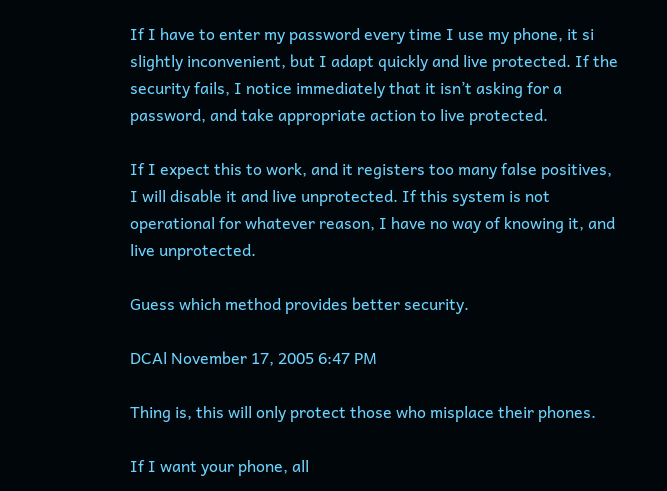If I have to enter my password every time I use my phone, it si slightly inconvenient, but I adapt quickly and live protected. If the security fails, I notice immediately that it isn’t asking for a password, and take appropriate action to live protected.

If I expect this to work, and it registers too many false positives, I will disable it and live unprotected. If this system is not operational for whatever reason, I have no way of knowing it, and live unprotected.

Guess which method provides better security.

DCAl November 17, 2005 6:47 PM

Thing is, this will only protect those who misplace their phones.

If I want your phone, all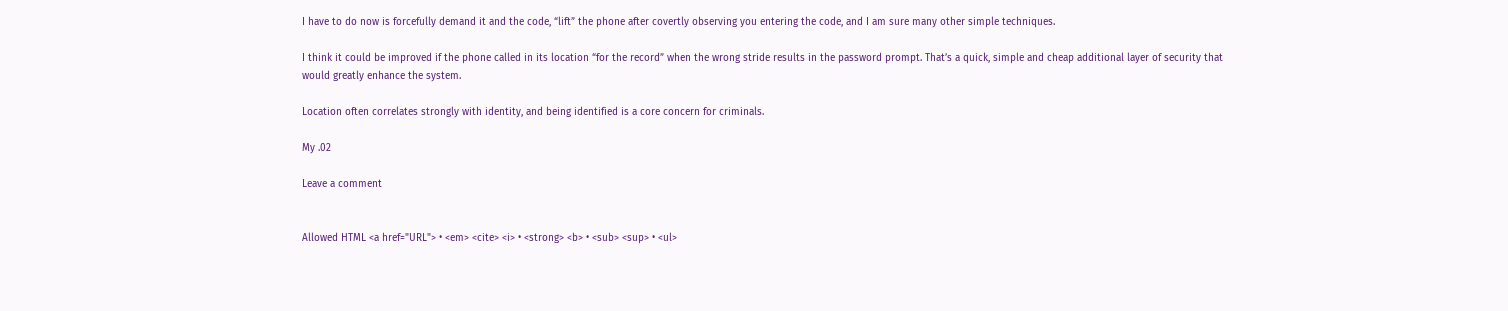I have to do now is forcefully demand it and the code, “lift” the phone after covertly observing you entering the code, and I am sure many other simple techniques.

I think it could be improved if the phone called in its location “for the record” when the wrong stride results in the password prompt. That’s a quick, simple and cheap additional layer of security that would greatly enhance the system.

Location often correlates strongly with identity, and being identified is a core concern for criminals.

My .02

Leave a comment


Allowed HTML <a href="URL"> • <em> <cite> <i> • <strong> <b> • <sub> <sup> • <ul>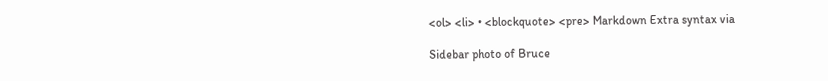<ol> <li> • <blockquote> <pre> Markdown Extra syntax via

Sidebar photo of Bruce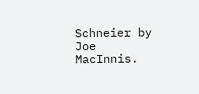Schneier by Joe MacInnis.